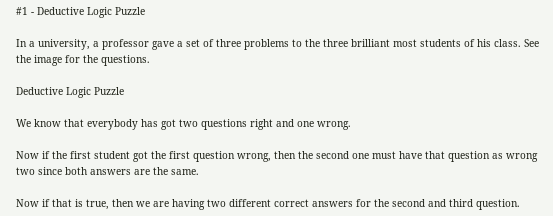#1 - Deductive Logic Puzzle

In a university, a professor gave a set of three problems to the three brilliant most students of his class. See the image for the questions.

Deductive Logic Puzzle

We know that everybody has got two questions right and one wrong.

Now if the first student got the first question wrong, then the second one must have that question as wrong two since both answers are the same.

Now if that is true, then we are having two different correct answers for the second and third question.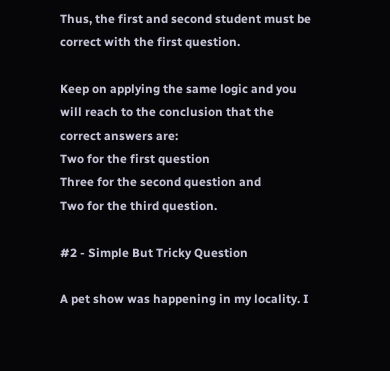Thus, the first and second student must be correct with the first question.

Keep on applying the same logic and you will reach to the conclusion that the correct answers are:
Two for the first question
Three for the second question and
Two for the third question.

#2 - Simple But Tricky Question

A pet show was happening in my locality. I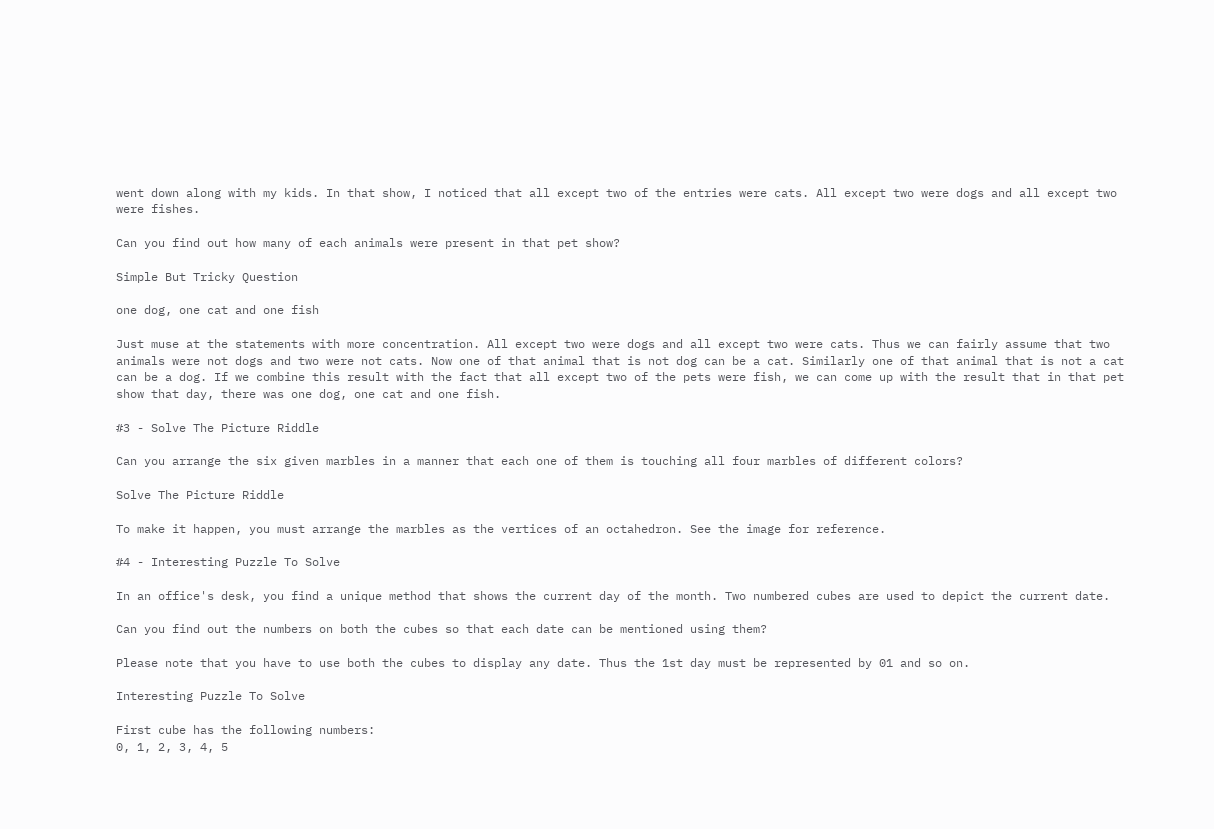went down along with my kids. In that show, I noticed that all except two of the entries were cats. All except two were dogs and all except two were fishes.

Can you find out how many of each animals were present in that pet show?

Simple But Tricky Question

one dog, one cat and one fish

Just muse at the statements with more concentration. All except two were dogs and all except two were cats. Thus we can fairly assume that two animals were not dogs and two were not cats. Now one of that animal that is not dog can be a cat. Similarly one of that animal that is not a cat can be a dog. If we combine this result with the fact that all except two of the pets were fish, we can come up with the result that in that pet show that day, there was one dog, one cat and one fish.

#3 - Solve The Picture Riddle

Can you arrange the six given marbles in a manner that each one of them is touching all four marbles of different colors?

Solve The Picture Riddle

To make it happen, you must arrange the marbles as the vertices of an octahedron. See the image for reference.

#4 - Interesting Puzzle To Solve

In an office's desk, you find a unique method that shows the current day of the month. Two numbered cubes are used to depict the current date.

Can you find out the numbers on both the cubes so that each date can be mentioned using them?

Please note that you have to use both the cubes to display any date. Thus the 1st day must be represented by 01 and so on.

Interesting Puzzle To Solve

First cube has the following numbers:
0, 1, 2, 3, 4, 5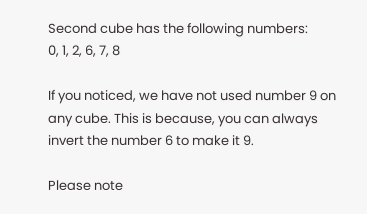Second cube has the following numbers:
0, 1, 2, 6, 7, 8

If you noticed, we have not used number 9 on any cube. This is because, you can always invert the number 6 to make it 9.

Please note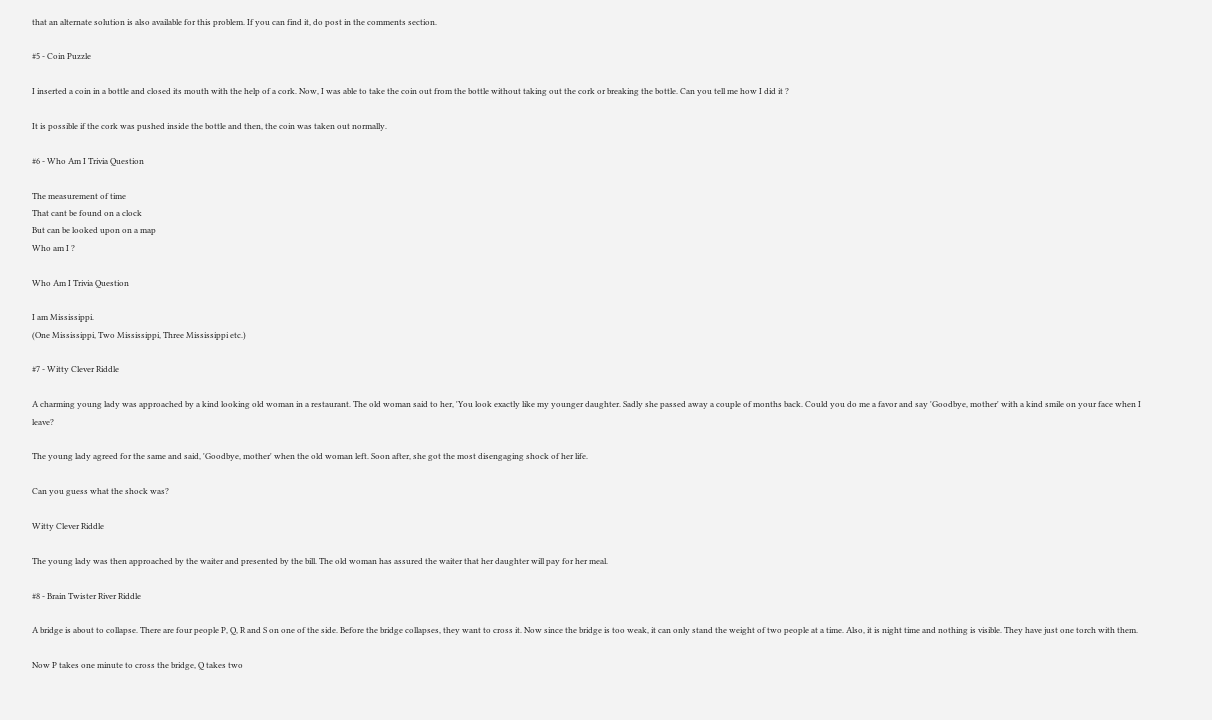that an alternate solution is also available for this problem. If you can find it, do post in the comments section.

#5 - Coin Puzzle

I inserted a coin in a bottle and closed its mouth with the help of a cork. Now, I was able to take the coin out from the bottle without taking out the cork or breaking the bottle. Can you tell me how I did it ?

It is possible if the cork was pushed inside the bottle and then, the coin was taken out normally.

#6 - Who Am I Trivia Question

The measurement of time
That cant be found on a clock
But can be looked upon on a map
Who am I ?

Who Am I Trivia Question

I am Mississippi.
(One Mississippi, Two Mississippi, Three Mississippi etc.)

#7 - Witty Clever Riddle

A charming young lady was approached by a kind looking old woman in a restaurant. The old woman said to her, 'You look exactly like my younger daughter. Sadly she passed away a couple of months back. Could you do me a favor and say 'Goodbye, mother' with a kind smile on your face when I leave?

The young lady agreed for the same and said, 'Goodbye, mother' when the old woman left. Soon after, she got the most disengaging shock of her life.

Can you guess what the shock was?

Witty Clever Riddle

The young lady was then approached by the waiter and presented by the bill. The old woman has assured the waiter that her daughter will pay for her meal.

#8 - Brain Twister River Riddle

A bridge is about to collapse. There are four people P, Q, R and S on one of the side. Before the bridge collapses, they want to cross it. Now since the bridge is too weak, it can only stand the weight of two people at a time. Also, it is night time and nothing is visible. They have just one torch with them.

Now P takes one minute to cross the bridge, Q takes two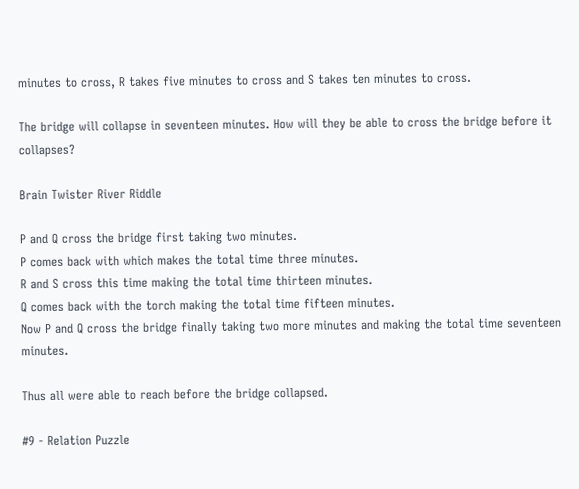minutes to cross, R takes five minutes to cross and S takes ten minutes to cross.

The bridge will collapse in seventeen minutes. How will they be able to cross the bridge before it collapses?

Brain Twister River Riddle

P and Q cross the bridge first taking two minutes.
P comes back with which makes the total time three minutes.
R and S cross this time making the total time thirteen minutes.
Q comes back with the torch making the total time fifteen minutes.
Now P and Q cross the bridge finally taking two more minutes and making the total time seventeen minutes.

Thus all were able to reach before the bridge collapsed.

#9 - Relation Puzzle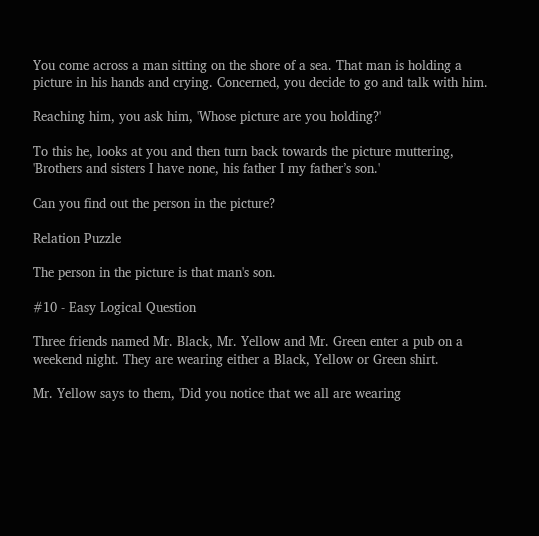You come across a man sitting on the shore of a sea. That man is holding a picture in his hands and crying. Concerned, you decide to go and talk with him.

Reaching him, you ask him, 'Whose picture are you holding?'

To this he, looks at you and then turn back towards the picture muttering, 'Brothers and sisters I have none, his father I my father’s son.'

Can you find out the person in the picture?

Relation Puzzle

The person in the picture is that man's son.

#10 - Easy Logical Question

Three friends named Mr. Black, Mr. Yellow and Mr. Green enter a pub on a weekend night. They are wearing either a Black, Yellow or Green shirt.

Mr. Yellow says to them, 'Did you notice that we all are wearing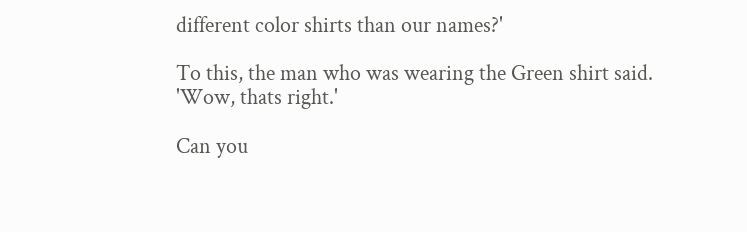different color shirts than our names?'

To this, the man who was wearing the Green shirt said. 'Wow, thats right.'

Can you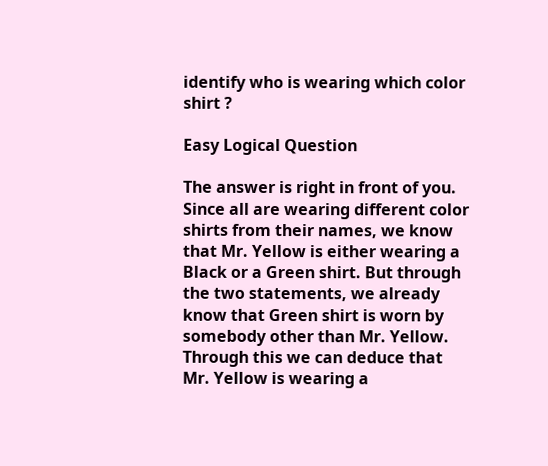identify who is wearing which color shirt ?

Easy Logical Question

The answer is right in front of you. Since all are wearing different color shirts from their names, we know that Mr. Yellow is either wearing a Black or a Green shirt. But through the two statements, we already know that Green shirt is worn by somebody other than Mr. Yellow. Through this we can deduce that Mr. Yellow is wearing a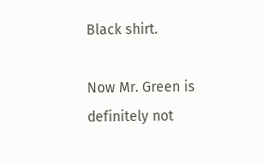Black shirt.

Now Mr. Green is definitely not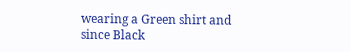wearing a Green shirt and since Black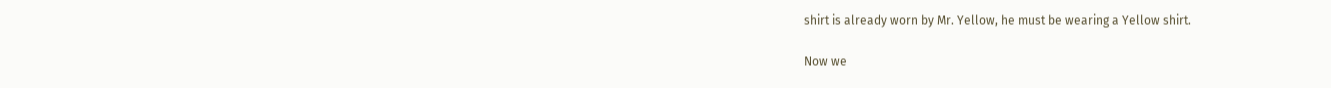shirt is already worn by Mr. Yellow, he must be wearing a Yellow shirt.

Now we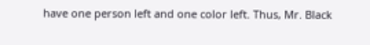have one person left and one color left. Thus, Mr. Black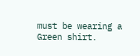must be wearing a Green shirt.